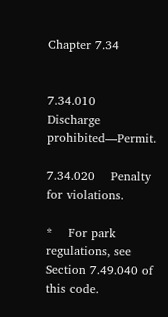Chapter 7.34


7.34.010    Discharge prohibited—Permit.

7.34.020    Penalty for violations.

*    For park regulations, see Section 7.49.040 of this code.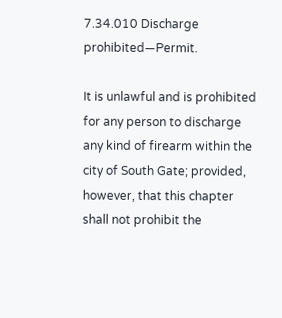7.34.010 Discharge prohibited—Permit.

It is unlawful and is prohibited for any person to discharge any kind of firearm within the city of South Gate; provided, however, that this chapter shall not prohibit the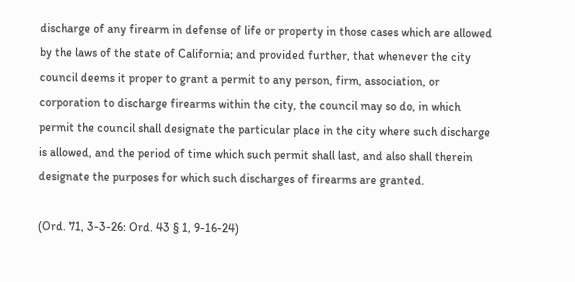discharge of any firearm in defense of life or property in those cases which are allowed by the laws of the state of California; and provided further, that whenever the city council deems it proper to grant a permit to any person, firm, association, or corporation to discharge firearms within the city, the council may so do, in which permit the council shall designate the particular place in the city where such discharge is allowed, and the period of time which such permit shall last, and also shall therein designate the purposes for which such discharges of firearms are granted.

(Ord. 71, 3-3-26: Ord. 43 § 1, 9-16-24)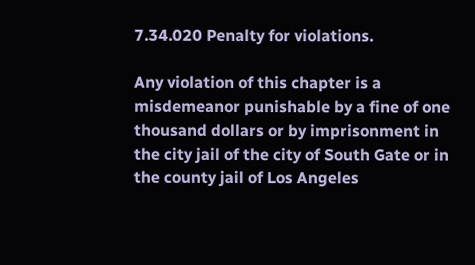7.34.020 Penalty for violations.

Any violation of this chapter is a misdemeanor punishable by a fine of one thousand dollars or by imprisonment in the city jail of the city of South Gate or in the county jail of Los Angeles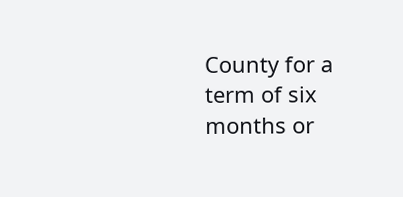County for a term of six months or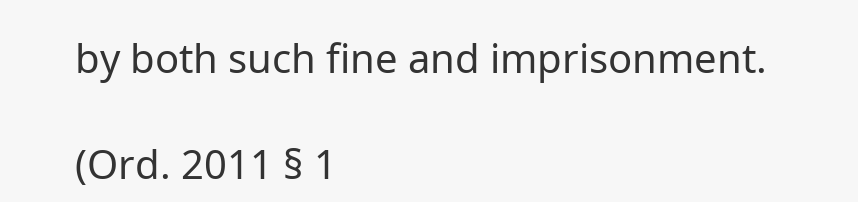by both such fine and imprisonment.

(Ord. 2011 § 1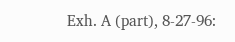Exh. A (part), 8-27-96: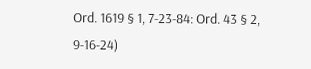Ord. 1619 § 1, 7-23-84: Ord. 43 § 2, 9-16-24)